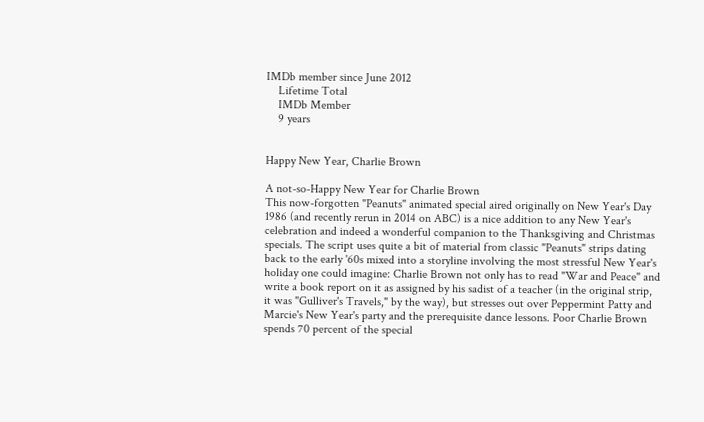IMDb member since June 2012
    Lifetime Total
    IMDb Member
    9 years


Happy New Year, Charlie Brown

A not-so-Happy New Year for Charlie Brown
This now-forgotten "Peanuts" animated special aired originally on New Year's Day 1986 (and recently rerun in 2014 on ABC) is a nice addition to any New Year's celebration and indeed a wonderful companion to the Thanksgiving and Christmas specials. The script uses quite a bit of material from classic "Peanuts" strips dating back to the early '60s mixed into a storyline involving the most stressful New Year's holiday one could imagine: Charlie Brown not only has to read "War and Peace" and write a book report on it as assigned by his sadist of a teacher (in the original strip, it was "Gulliver's Travels," by the way), but stresses out over Peppermint Patty and Marcie's New Year's party and the prerequisite dance lessons. Poor Charlie Brown spends 70 percent of the special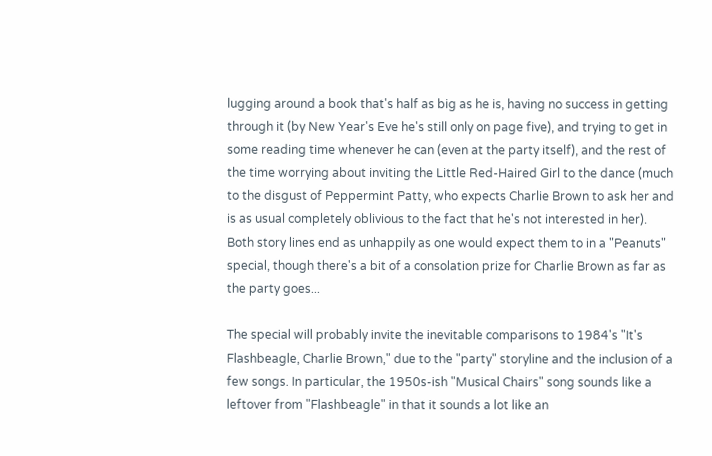lugging around a book that's half as big as he is, having no success in getting through it (by New Year's Eve he's still only on page five), and trying to get in some reading time whenever he can (even at the party itself), and the rest of the time worrying about inviting the Little Red-Haired Girl to the dance (much to the disgust of Peppermint Patty, who expects Charlie Brown to ask her and is as usual completely oblivious to the fact that he's not interested in her). Both story lines end as unhappily as one would expect them to in a "Peanuts" special, though there's a bit of a consolation prize for Charlie Brown as far as the party goes...

The special will probably invite the inevitable comparisons to 1984's "It's Flashbeagle, Charlie Brown," due to the "party" storyline and the inclusion of a few songs. In particular, the 1950s-ish "Musical Chairs" song sounds like a leftover from "Flashbeagle" in that it sounds a lot like an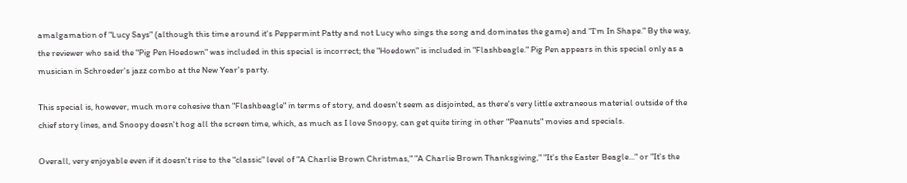amalgamation of "Lucy Says" (although this time around it's Peppermint Patty and not Lucy who sings the song and dominates the game) and "I'm In Shape." By the way, the reviewer who said the "Pig Pen Hoedown" was included in this special is incorrect; the "Hoedown" is included in "Flashbeagle." Pig Pen appears in this special only as a musician in Schroeder's jazz combo at the New Year's party.

This special is, however, much more cohesive than "Flashbeagle" in terms of story, and doesn't seem as disjointed, as there's very little extraneous material outside of the chief story lines, and Snoopy doesn't hog all the screen time, which, as much as I love Snoopy, can get quite tiring in other "Peanuts" movies and specials.

Overall, very enjoyable even if it doesn't rise to the "classic" level of "A Charlie Brown Christmas," "A Charlie Brown Thanksgiving," "It's the Easter Beagle..." or "It's the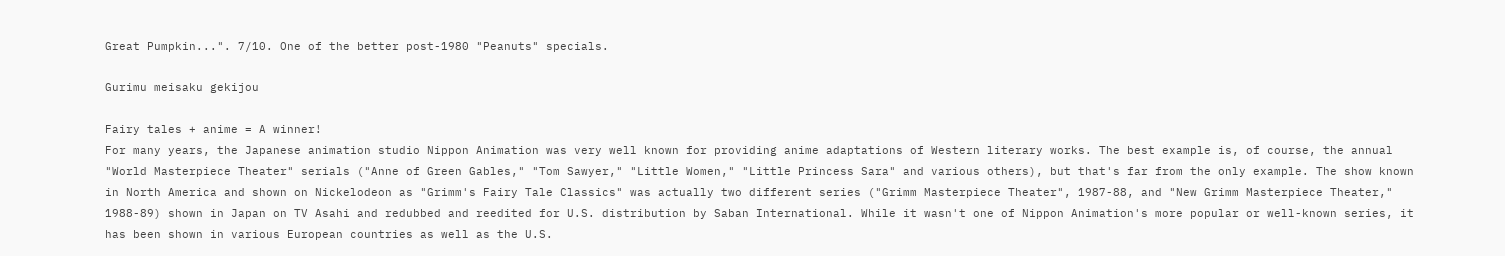Great Pumpkin...". 7/10. One of the better post-1980 "Peanuts" specials.

Gurimu meisaku gekijou

Fairy tales + anime = A winner!
For many years, the Japanese animation studio Nippon Animation was very well known for providing anime adaptations of Western literary works. The best example is, of course, the annual "World Masterpiece Theater" serials ("Anne of Green Gables," "Tom Sawyer," "Little Women," "Little Princess Sara" and various others), but that's far from the only example. The show known in North America and shown on Nickelodeon as "Grimm's Fairy Tale Classics" was actually two different series ("Grimm Masterpiece Theater", 1987-88, and "New Grimm Masterpiece Theater," 1988-89) shown in Japan on TV Asahi and redubbed and reedited for U.S. distribution by Saban International. While it wasn't one of Nippon Animation's more popular or well-known series, it has been shown in various European countries as well as the U.S.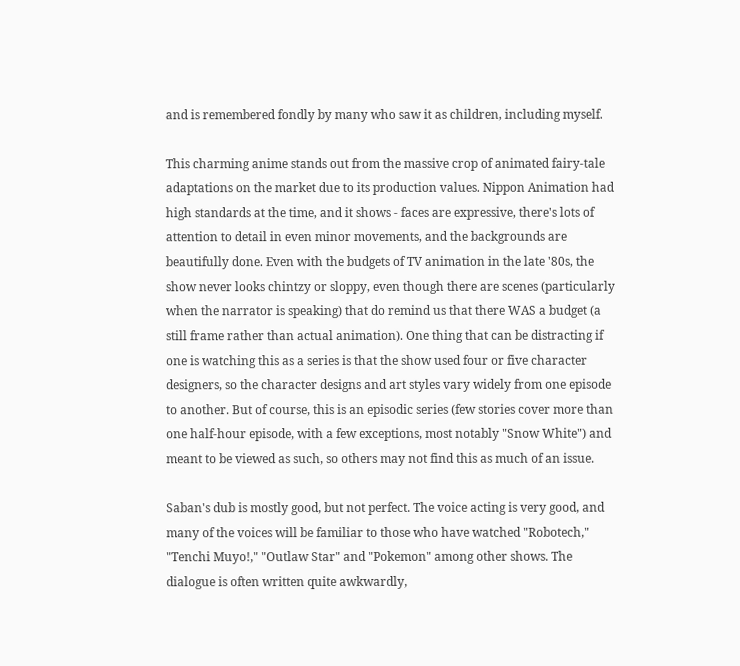and is remembered fondly by many who saw it as children, including myself.

This charming anime stands out from the massive crop of animated fairy-tale adaptations on the market due to its production values. Nippon Animation had high standards at the time, and it shows - faces are expressive, there's lots of attention to detail in even minor movements, and the backgrounds are beautifully done. Even with the budgets of TV animation in the late '80s, the show never looks chintzy or sloppy, even though there are scenes (particularly when the narrator is speaking) that do remind us that there WAS a budget (a still frame rather than actual animation). One thing that can be distracting if one is watching this as a series is that the show used four or five character designers, so the character designs and art styles vary widely from one episode to another. But of course, this is an episodic series (few stories cover more than one half-hour episode, with a few exceptions, most notably "Snow White") and meant to be viewed as such, so others may not find this as much of an issue.

Saban's dub is mostly good, but not perfect. The voice acting is very good, and many of the voices will be familiar to those who have watched "Robotech," "Tenchi Muyo!," "Outlaw Star" and "Pokemon" among other shows. The dialogue is often written quite awkwardly,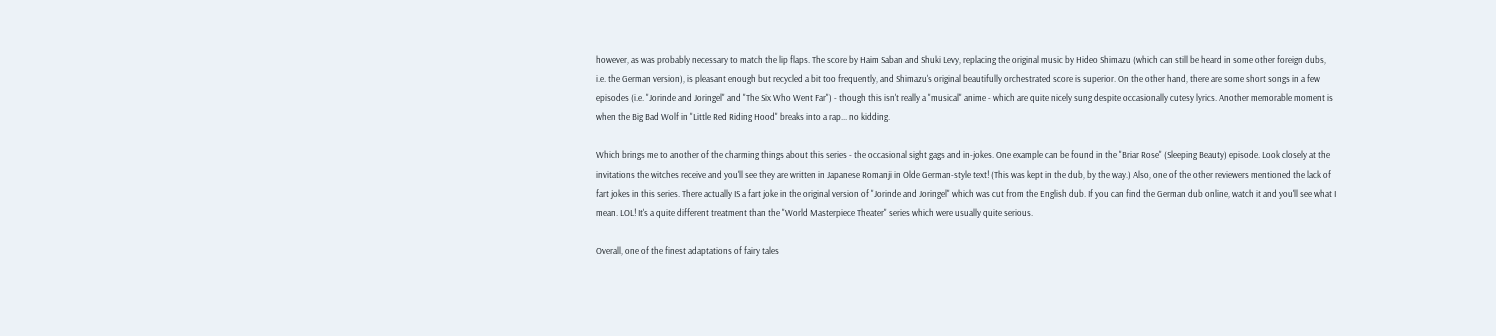however, as was probably necessary to match the lip flaps. The score by Haim Saban and Shuki Levy, replacing the original music by Hideo Shimazu (which can still be heard in some other foreign dubs, i.e. the German version), is pleasant enough but recycled a bit too frequently, and Shimazu's original beautifully orchestrated score is superior. On the other hand, there are some short songs in a few episodes (i.e. "Jorinde and Joringel" and "The Six Who Went Far") - though this isn't really a "musical" anime - which are quite nicely sung despite occasionally cutesy lyrics. Another memorable moment is when the Big Bad Wolf in "Little Red Riding Hood" breaks into a rap... no kidding.

Which brings me to another of the charming things about this series - the occasional sight gags and in-jokes. One example can be found in the "Briar Rose" (Sleeping Beauty) episode. Look closely at the invitations the witches receive and you'll see they are written in Japanese Romanji in Olde German-style text! (This was kept in the dub, by the way.) Also, one of the other reviewers mentioned the lack of fart jokes in this series. There actually IS a fart joke in the original version of "Jorinde and Joringel" which was cut from the English dub. If you can find the German dub online, watch it and you'll see what I mean. LOL! It's a quite different treatment than the "World Masterpiece Theater" series which were usually quite serious.

Overall, one of the finest adaptations of fairy tales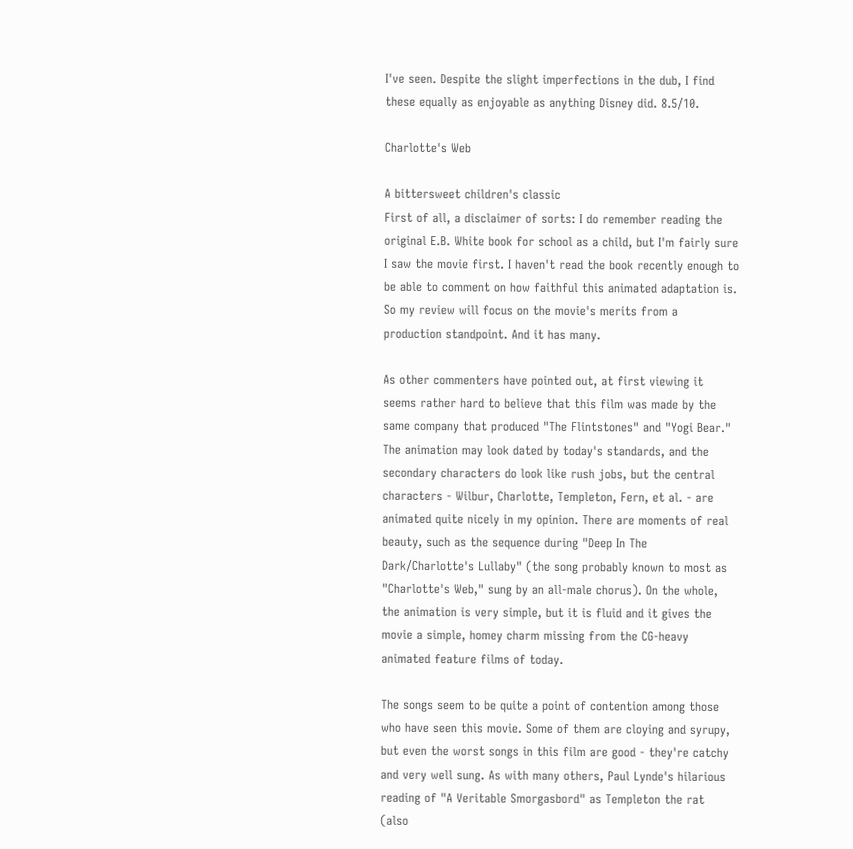I've seen. Despite the slight imperfections in the dub, I find these equally as enjoyable as anything Disney did. 8.5/10.

Charlotte's Web

A bittersweet children's classic
First of all, a disclaimer of sorts: I do remember reading the original E.B. White book for school as a child, but I'm fairly sure I saw the movie first. I haven't read the book recently enough to be able to comment on how faithful this animated adaptation is. So my review will focus on the movie's merits from a production standpoint. And it has many.

As other commenters have pointed out, at first viewing it seems rather hard to believe that this film was made by the same company that produced "The Flintstones" and "Yogi Bear." The animation may look dated by today's standards, and the secondary characters do look like rush jobs, but the central characters - Wilbur, Charlotte, Templeton, Fern, et al. - are animated quite nicely in my opinion. There are moments of real beauty, such as the sequence during "Deep In The Dark/Charlotte's Lullaby" (the song probably known to most as "Charlotte's Web," sung by an all-male chorus). On the whole, the animation is very simple, but it is fluid and it gives the movie a simple, homey charm missing from the CG-heavy animated feature films of today.

The songs seem to be quite a point of contention among those who have seen this movie. Some of them are cloying and syrupy, but even the worst songs in this film are good - they're catchy and very well sung. As with many others, Paul Lynde's hilarious reading of "A Veritable Smorgasbord" as Templeton the rat (also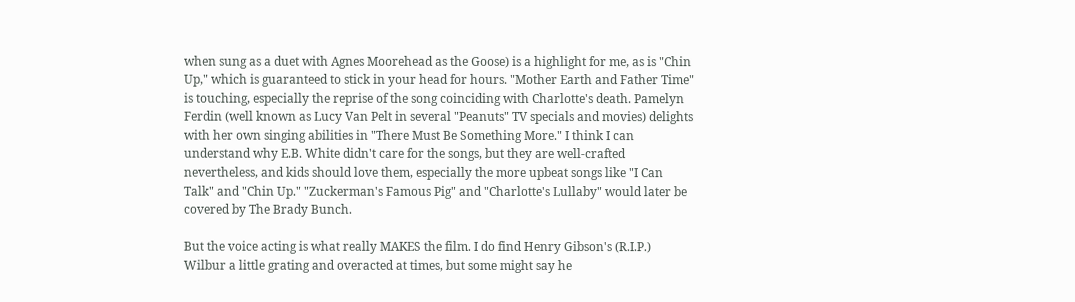when sung as a duet with Agnes Moorehead as the Goose) is a highlight for me, as is "Chin Up," which is guaranteed to stick in your head for hours. "Mother Earth and Father Time" is touching, especially the reprise of the song coinciding with Charlotte's death. Pamelyn Ferdin (well known as Lucy Van Pelt in several "Peanuts" TV specials and movies) delights with her own singing abilities in "There Must Be Something More." I think I can understand why E.B. White didn't care for the songs, but they are well-crafted nevertheless, and kids should love them, especially the more upbeat songs like "I Can Talk" and "Chin Up." "Zuckerman's Famous Pig" and "Charlotte's Lullaby" would later be covered by The Brady Bunch.

But the voice acting is what really MAKES the film. I do find Henry Gibson's (R.I.P.) Wilbur a little grating and overacted at times, but some might say he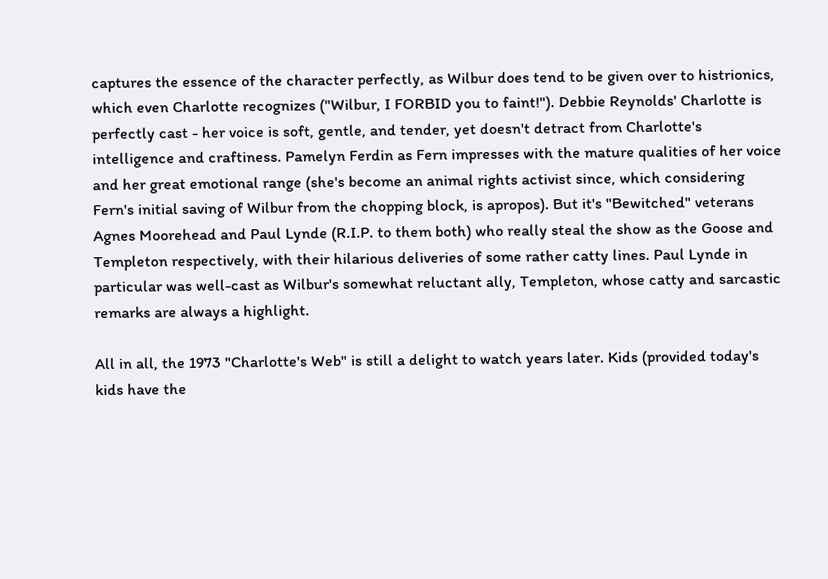captures the essence of the character perfectly, as Wilbur does tend to be given over to histrionics, which even Charlotte recognizes ("Wilbur, I FORBID you to faint!"). Debbie Reynolds' Charlotte is perfectly cast - her voice is soft, gentle, and tender, yet doesn't detract from Charlotte's intelligence and craftiness. Pamelyn Ferdin as Fern impresses with the mature qualities of her voice and her great emotional range (she's become an animal rights activist since, which considering Fern's initial saving of Wilbur from the chopping block, is apropos). But it's "Bewitched" veterans Agnes Moorehead and Paul Lynde (R.I.P. to them both) who really steal the show as the Goose and Templeton respectively, with their hilarious deliveries of some rather catty lines. Paul Lynde in particular was well-cast as Wilbur's somewhat reluctant ally, Templeton, whose catty and sarcastic remarks are always a highlight.

All in all, the 1973 "Charlotte's Web" is still a delight to watch years later. Kids (provided today's kids have the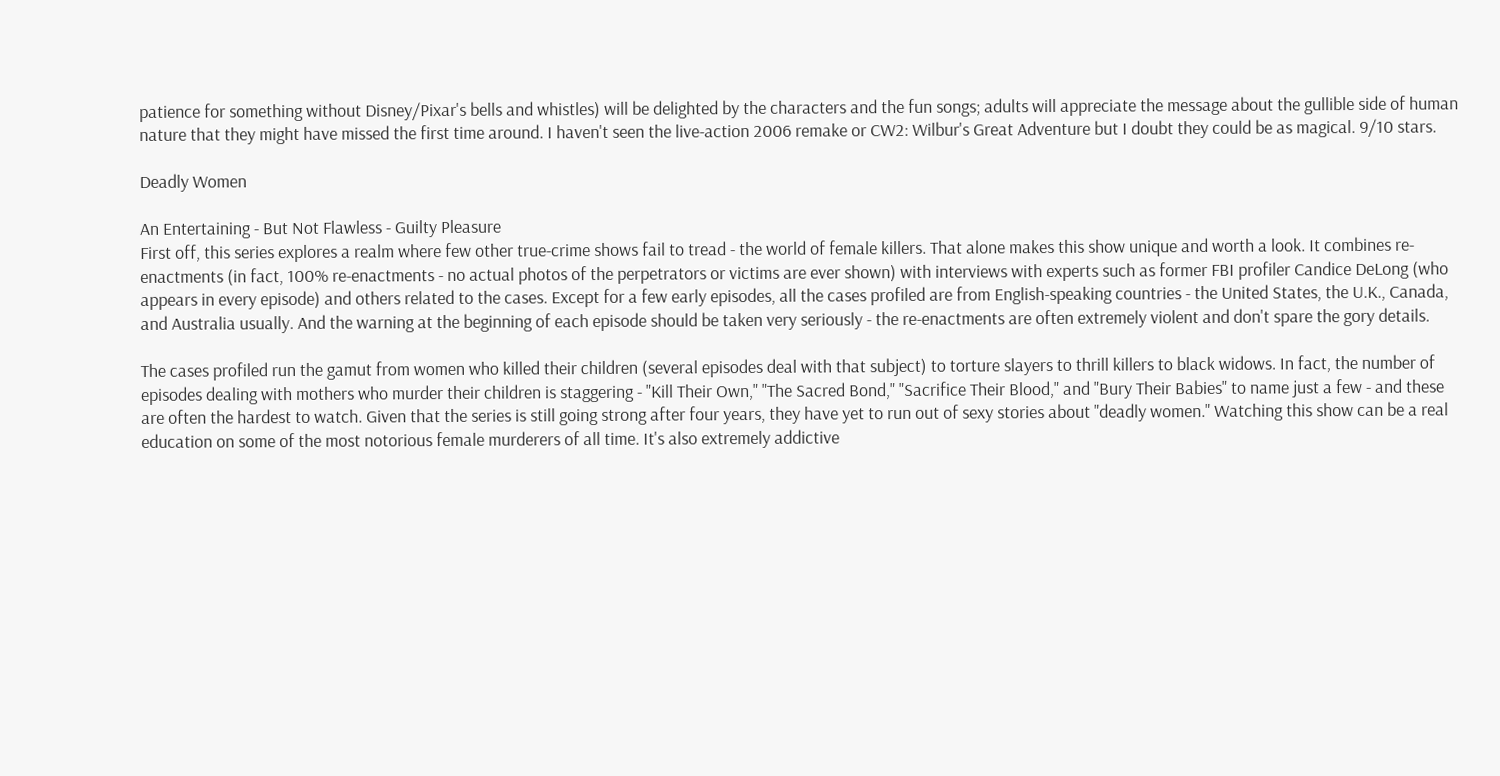patience for something without Disney/Pixar's bells and whistles) will be delighted by the characters and the fun songs; adults will appreciate the message about the gullible side of human nature that they might have missed the first time around. I haven't seen the live-action 2006 remake or CW2: Wilbur's Great Adventure but I doubt they could be as magical. 9/10 stars.

Deadly Women

An Entertaining - But Not Flawless - Guilty Pleasure
First off, this series explores a realm where few other true-crime shows fail to tread - the world of female killers. That alone makes this show unique and worth a look. It combines re-enactments (in fact, 100% re-enactments - no actual photos of the perpetrators or victims are ever shown) with interviews with experts such as former FBI profiler Candice DeLong (who appears in every episode) and others related to the cases. Except for a few early episodes, all the cases profiled are from English-speaking countries - the United States, the U.K., Canada, and Australia usually. And the warning at the beginning of each episode should be taken very seriously - the re-enactments are often extremely violent and don't spare the gory details.

The cases profiled run the gamut from women who killed their children (several episodes deal with that subject) to torture slayers to thrill killers to black widows. In fact, the number of episodes dealing with mothers who murder their children is staggering - "Kill Their Own," "The Sacred Bond," "Sacrifice Their Blood," and "Bury Their Babies" to name just a few - and these are often the hardest to watch. Given that the series is still going strong after four years, they have yet to run out of sexy stories about "deadly women." Watching this show can be a real education on some of the most notorious female murderers of all time. It's also extremely addictive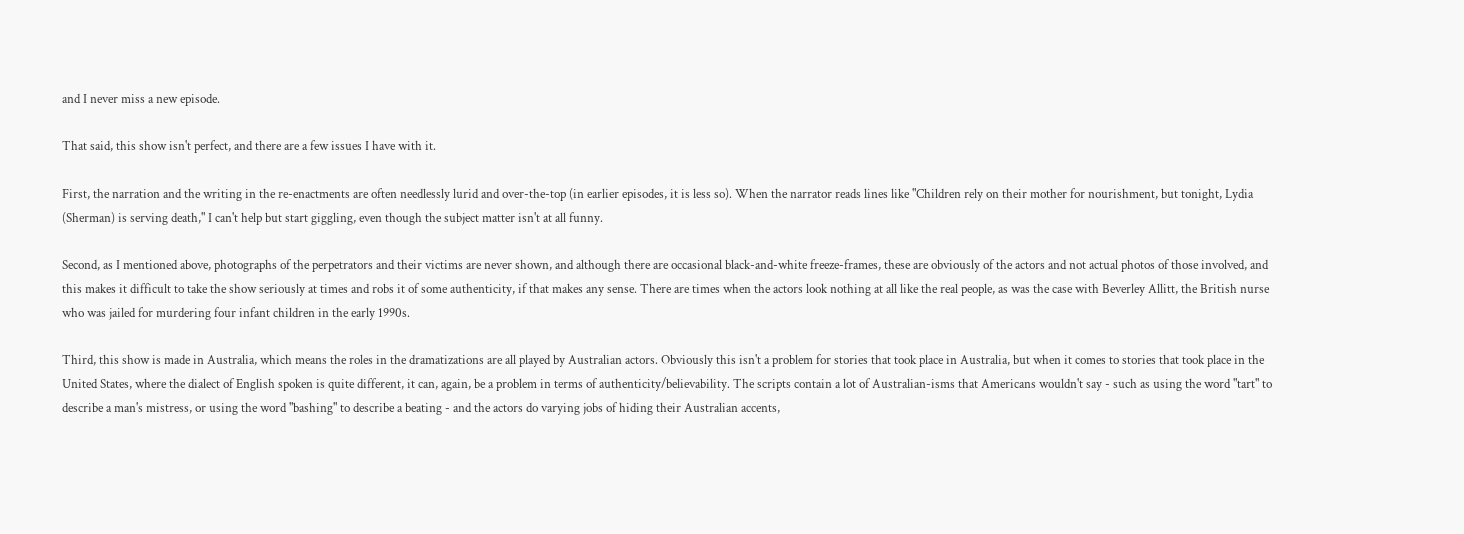and I never miss a new episode.

That said, this show isn't perfect, and there are a few issues I have with it.

First, the narration and the writing in the re-enactments are often needlessly lurid and over-the-top (in earlier episodes, it is less so). When the narrator reads lines like "Children rely on their mother for nourishment, but tonight, Lydia (Sherman) is serving death," I can't help but start giggling, even though the subject matter isn't at all funny.

Second, as I mentioned above, photographs of the perpetrators and their victims are never shown, and although there are occasional black-and-white freeze-frames, these are obviously of the actors and not actual photos of those involved, and this makes it difficult to take the show seriously at times and robs it of some authenticity, if that makes any sense. There are times when the actors look nothing at all like the real people, as was the case with Beverley Allitt, the British nurse who was jailed for murdering four infant children in the early 1990s.

Third, this show is made in Australia, which means the roles in the dramatizations are all played by Australian actors. Obviously this isn't a problem for stories that took place in Australia, but when it comes to stories that took place in the United States, where the dialect of English spoken is quite different, it can, again, be a problem in terms of authenticity/believability. The scripts contain a lot of Australian-isms that Americans wouldn't say - such as using the word "tart" to describe a man's mistress, or using the word "bashing" to describe a beating - and the actors do varying jobs of hiding their Australian accents,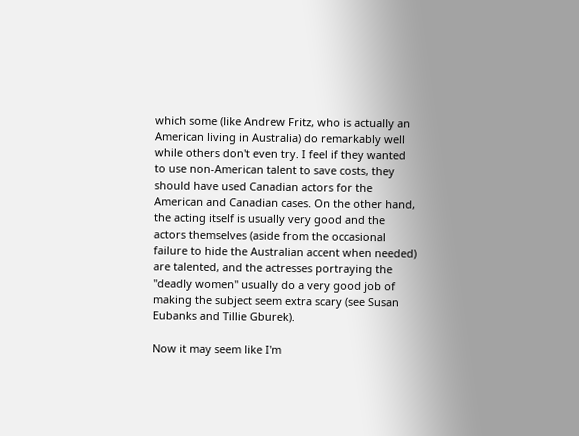which some (like Andrew Fritz, who is actually an American living in Australia) do remarkably well while others don't even try. I feel if they wanted to use non-American talent to save costs, they should have used Canadian actors for the American and Canadian cases. On the other hand, the acting itself is usually very good and the actors themselves (aside from the occasional failure to hide the Australian accent when needed) are talented, and the actresses portraying the "deadly women" usually do a very good job of making the subject seem extra scary (see Susan Eubanks and Tillie Gburek).

Now it may seem like I'm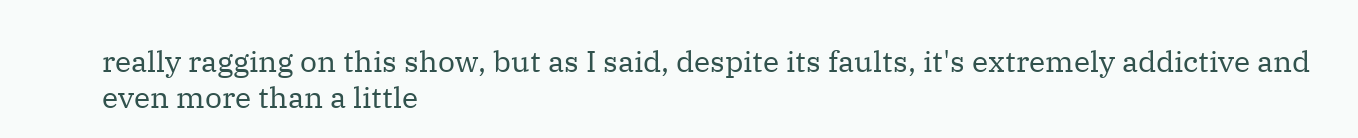really ragging on this show, but as I said, despite its faults, it's extremely addictive and even more than a little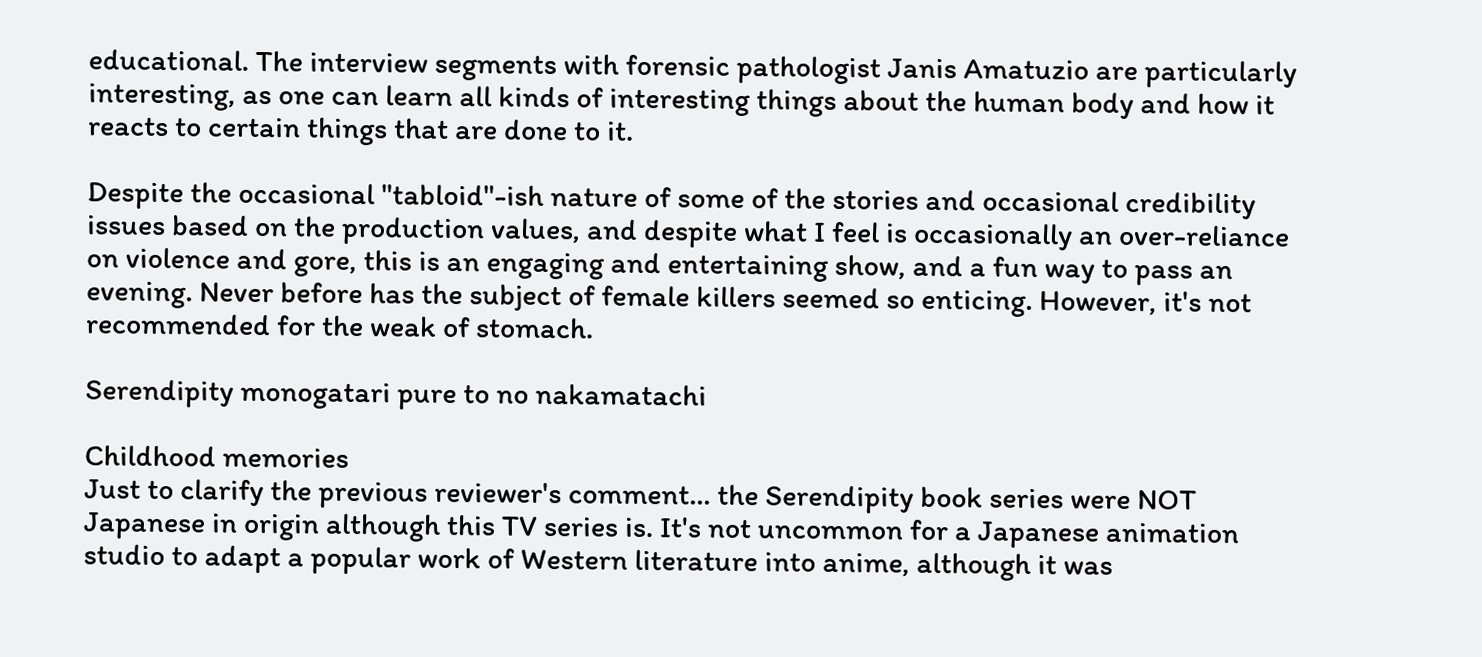educational. The interview segments with forensic pathologist Janis Amatuzio are particularly interesting, as one can learn all kinds of interesting things about the human body and how it reacts to certain things that are done to it.

Despite the occasional "tabloid"-ish nature of some of the stories and occasional credibility issues based on the production values, and despite what I feel is occasionally an over-reliance on violence and gore, this is an engaging and entertaining show, and a fun way to pass an evening. Never before has the subject of female killers seemed so enticing. However, it's not recommended for the weak of stomach.

Serendipity monogatari pure to no nakamatachi

Childhood memories
Just to clarify the previous reviewer's comment... the Serendipity book series were NOT Japanese in origin although this TV series is. It's not uncommon for a Japanese animation studio to adapt a popular work of Western literature into anime, although it was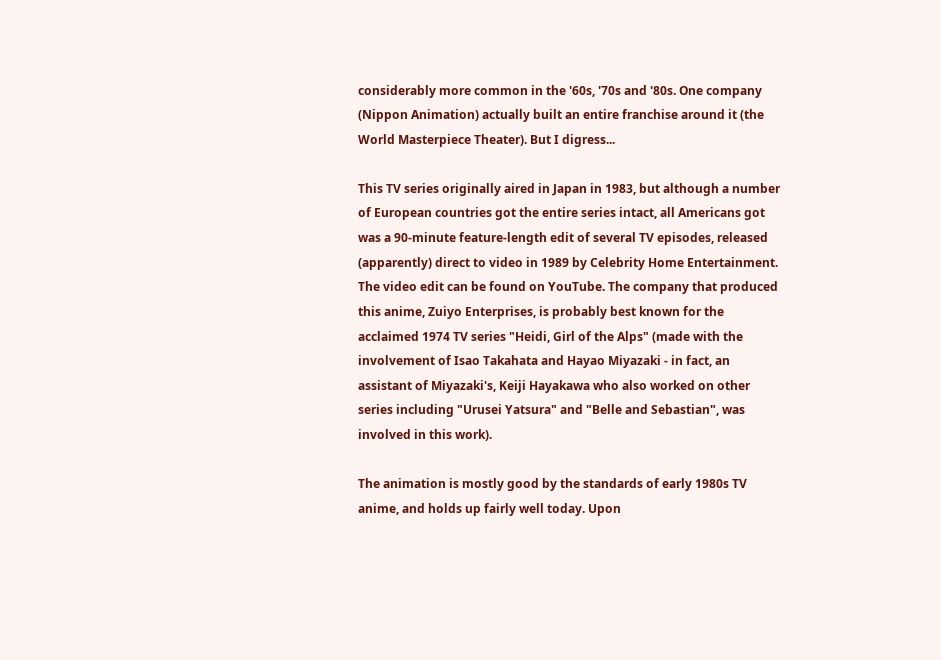considerably more common in the '60s, '70s and '80s. One company (Nippon Animation) actually built an entire franchise around it (the World Masterpiece Theater). But I digress...

This TV series originally aired in Japan in 1983, but although a number of European countries got the entire series intact, all Americans got was a 90-minute feature-length edit of several TV episodes, released (apparently) direct to video in 1989 by Celebrity Home Entertainment. The video edit can be found on YouTube. The company that produced this anime, Zuiyo Enterprises, is probably best known for the acclaimed 1974 TV series "Heidi, Girl of the Alps" (made with the involvement of Isao Takahata and Hayao Miyazaki - in fact, an assistant of Miyazaki's, Keiji Hayakawa who also worked on other series including "Urusei Yatsura" and "Belle and Sebastian", was involved in this work).

The animation is mostly good by the standards of early 1980s TV anime, and holds up fairly well today. Upon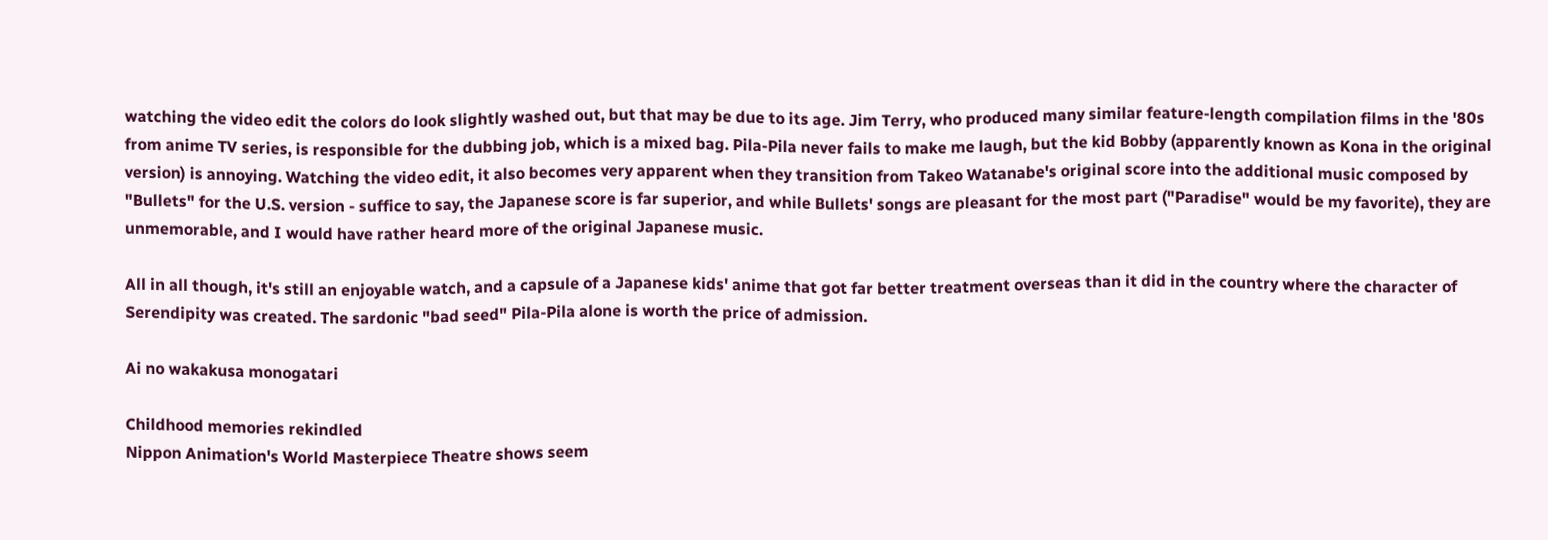watching the video edit the colors do look slightly washed out, but that may be due to its age. Jim Terry, who produced many similar feature-length compilation films in the '80s from anime TV series, is responsible for the dubbing job, which is a mixed bag. Pila-Pila never fails to make me laugh, but the kid Bobby (apparently known as Kona in the original version) is annoying. Watching the video edit, it also becomes very apparent when they transition from Takeo Watanabe's original score into the additional music composed by "Bullets" for the U.S. version - suffice to say, the Japanese score is far superior, and while Bullets' songs are pleasant for the most part ("Paradise" would be my favorite), they are unmemorable, and I would have rather heard more of the original Japanese music.

All in all though, it's still an enjoyable watch, and a capsule of a Japanese kids' anime that got far better treatment overseas than it did in the country where the character of Serendipity was created. The sardonic "bad seed" Pila-Pila alone is worth the price of admission.

Ai no wakakusa monogatari

Childhood memories rekindled
Nippon Animation's World Masterpiece Theatre shows seem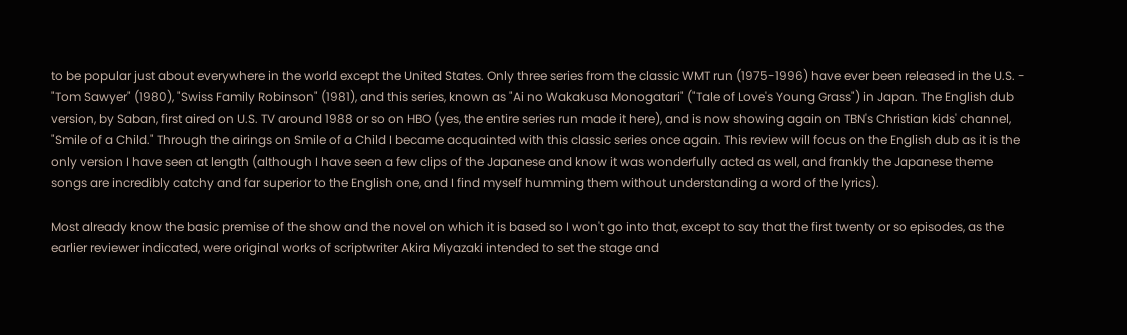to be popular just about everywhere in the world except the United States. Only three series from the classic WMT run (1975-1996) have ever been released in the U.S. - "Tom Sawyer" (1980), "Swiss Family Robinson" (1981), and this series, known as "Ai no Wakakusa Monogatari" ("Tale of Love's Young Grass") in Japan. The English dub version, by Saban, first aired on U.S. TV around 1988 or so on HBO (yes, the entire series run made it here), and is now showing again on TBN's Christian kids' channel, "Smile of a Child." Through the airings on Smile of a Child I became acquainted with this classic series once again. This review will focus on the English dub as it is the only version I have seen at length (although I have seen a few clips of the Japanese and know it was wonderfully acted as well, and frankly the Japanese theme songs are incredibly catchy and far superior to the English one, and I find myself humming them without understanding a word of the lyrics).

Most already know the basic premise of the show and the novel on which it is based so I won't go into that, except to say that the first twenty or so episodes, as the earlier reviewer indicated, were original works of scriptwriter Akira Miyazaki intended to set the stage and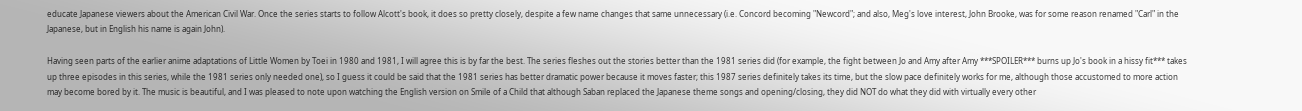educate Japanese viewers about the American Civil War. Once the series starts to follow Alcott's book, it does so pretty closely, despite a few name changes that same unnecessary (i.e. Concord becoming "Newcord"; and also, Meg's love interest, John Brooke, was for some reason renamed "Carl" in the Japanese, but in English his name is again John).

Having seen parts of the earlier anime adaptations of Little Women by Toei in 1980 and 1981, I will agree this is by far the best. The series fleshes out the stories better than the 1981 series did (for example, the fight between Jo and Amy after Amy ***SPOILER*** burns up Jo's book in a hissy fit*** takes up three episodes in this series, while the 1981 series only needed one), so I guess it could be said that the 1981 series has better dramatic power because it moves faster; this 1987 series definitely takes its time, but the slow pace definitely works for me, although those accustomed to more action may become bored by it. The music is beautiful, and I was pleased to note upon watching the English version on Smile of a Child that although Saban replaced the Japanese theme songs and opening/closing, they did NOT do what they did with virtually every other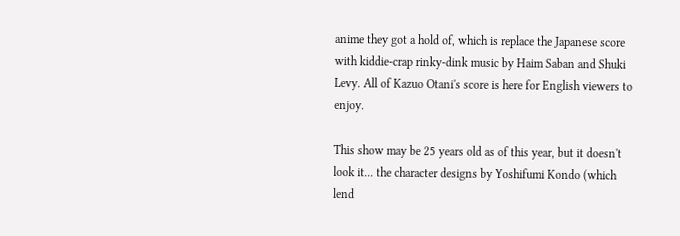anime they got a hold of, which is replace the Japanese score with kiddie-crap rinky-dink music by Haim Saban and Shuki Levy. All of Kazuo Otani's score is here for English viewers to enjoy.

This show may be 25 years old as of this year, but it doesn't look it... the character designs by Yoshifumi Kondo (which lend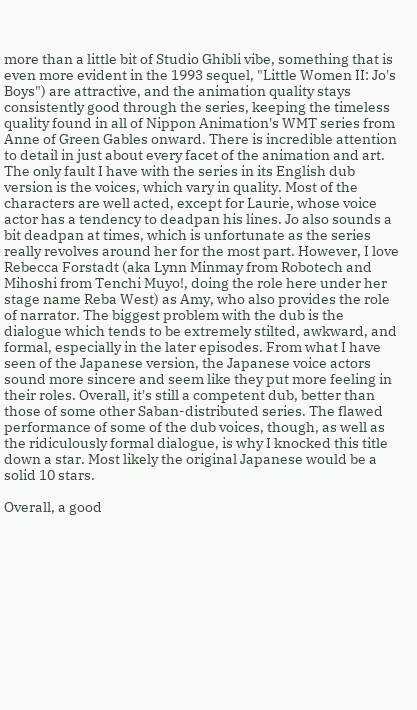more than a little bit of Studio Ghibli vibe, something that is even more evident in the 1993 sequel, "Little Women II: Jo's Boys") are attractive, and the animation quality stays consistently good through the series, keeping the timeless quality found in all of Nippon Animation's WMT series from Anne of Green Gables onward. There is incredible attention to detail in just about every facet of the animation and art. The only fault I have with the series in its English dub version is the voices, which vary in quality. Most of the characters are well acted, except for Laurie, whose voice actor has a tendency to deadpan his lines. Jo also sounds a bit deadpan at times, which is unfortunate as the series really revolves around her for the most part. However, I love Rebecca Forstadt (aka Lynn Minmay from Robotech and Mihoshi from Tenchi Muyo!, doing the role here under her stage name Reba West) as Amy, who also provides the role of narrator. The biggest problem with the dub is the dialogue which tends to be extremely stilted, awkward, and formal, especially in the later episodes. From what I have seen of the Japanese version, the Japanese voice actors sound more sincere and seem like they put more feeling in their roles. Overall, it's still a competent dub, better than those of some other Saban-distributed series. The flawed performance of some of the dub voices, though, as well as the ridiculously formal dialogue, is why I knocked this title down a star. Most likely the original Japanese would be a solid 10 stars.

Overall, a good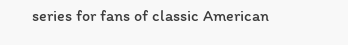series for fans of classic American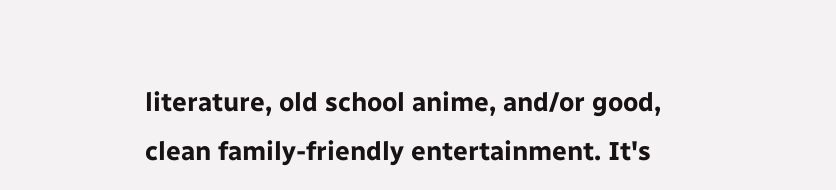literature, old school anime, and/or good, clean family-friendly entertainment. It's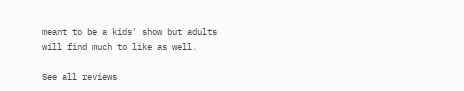meant to be a kids' show but adults will find much to like as well.

See all reviews